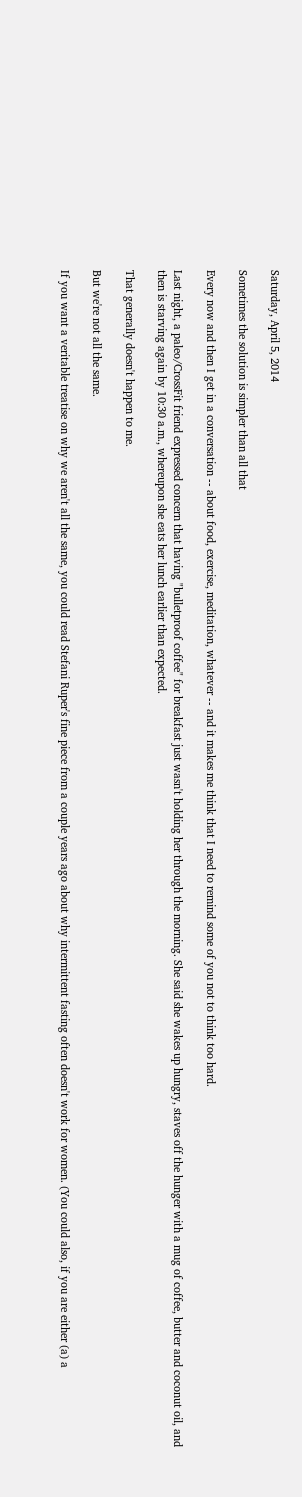Saturday, April 5, 2014

Sometimes the solution is simpler than all that

Every now and then I get in a conversation -- about food, exercise, meditation, whatever -- and it makes me think that I need to remind some of you not to think too hard.

Last night, a paleo/CrossFit friend expressed concern that having "bulletproof coffee" for breakfast just wasn't holding her through the morning. She said she wakes up hungry, staves off the hunger with a mug of coffee, butter and coconut oil, and then is starving again by 10:30 a.m., whereupon she eats her lunch earlier than expected.

That generally doesn't happen to me.

But we're not all the same.

If you want a veritable treatise on why we aren't all the same, you could read Stefani Ruper's fine piece from a couple years ago about why intermittent fasting often doesn't work for women. (You could also, if you are either (a) a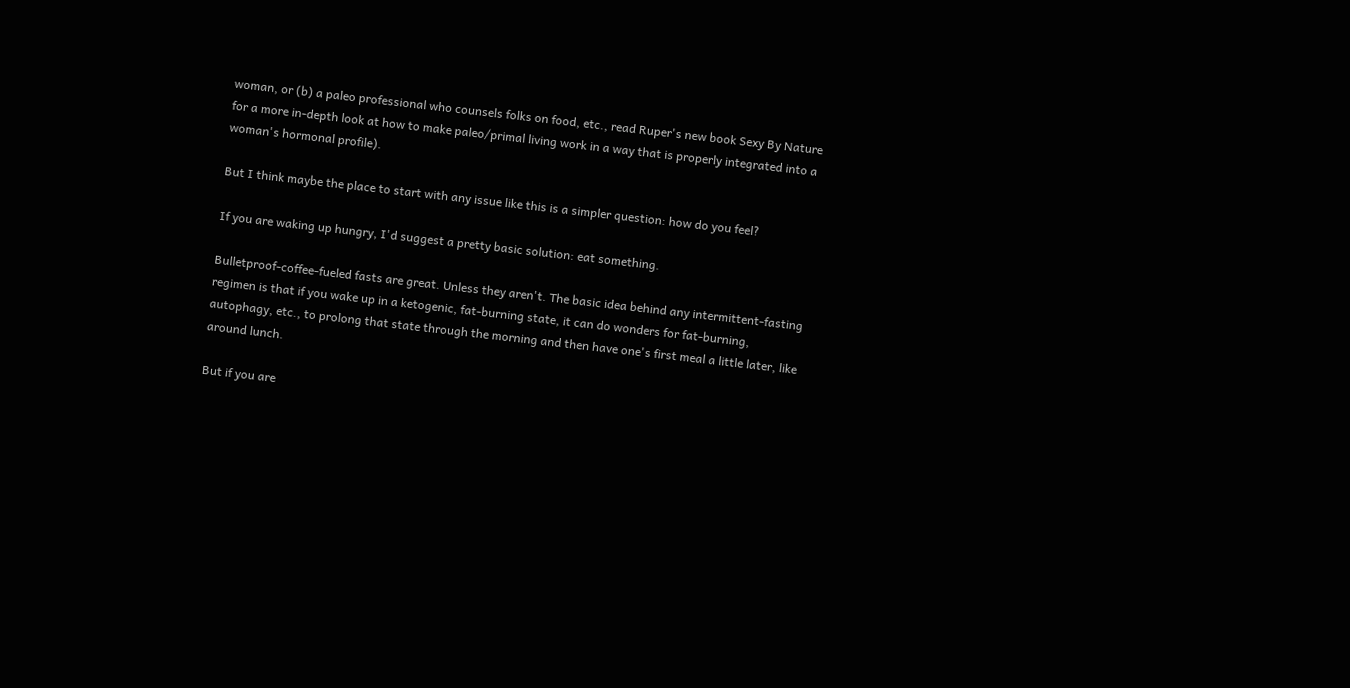woman, or (b) a paleo professional who counsels folks on food, etc., read Ruper's new book Sexy By Nature for a more in-depth look at how to make paleo/primal living work in a way that is properly integrated into a woman's hormonal profile).

But I think maybe the place to start with any issue like this is a simpler question: how do you feel?

If you are waking up hungry, I'd suggest a pretty basic solution: eat something.

Bulletproof-coffee-fueled fasts are great. Unless they aren't. The basic idea behind any intermittent-fasting regimen is that if you wake up in a ketogenic, fat-burning state, it can do wonders for fat-burning, autophagy, etc., to prolong that state through the morning and then have one's first meal a little later, like around lunch.

But if you are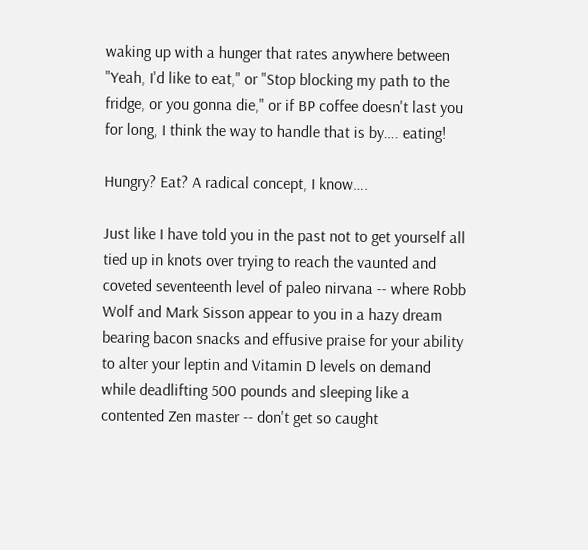waking up with a hunger that rates anywhere between "Yeah, I'd like to eat," or "Stop blocking my path to the fridge, or you gonna die," or if BP coffee doesn't last you for long, I think the way to handle that is by…. eating!

Hungry? Eat? A radical concept, I know….

Just like I have told you in the past not to get yourself all tied up in knots over trying to reach the vaunted and coveted seventeenth level of paleo nirvana -- where Robb Wolf and Mark Sisson appear to you in a hazy dream bearing bacon snacks and effusive praise for your ability to alter your leptin and Vitamin D levels on demand while deadlifting 500 pounds and sleeping like a contented Zen master -- don't get so caught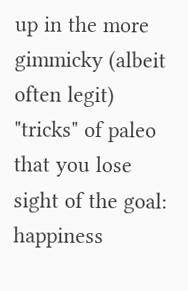up in the more gimmicky (albeit often legit) "tricks" of paleo that you lose sight of the goal: happiness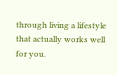through living a lifestyle that actually works well for you.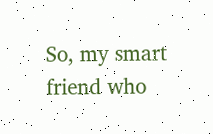So, my smart friend who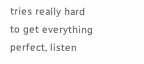tries really hard to get everything perfect, listen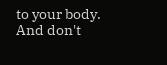to your body. And don't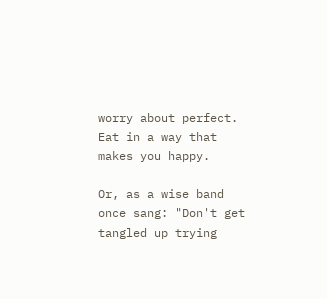worry about perfect. Eat in a way that makes you happy.

Or, as a wise band once sang: "Don't get tangled up trying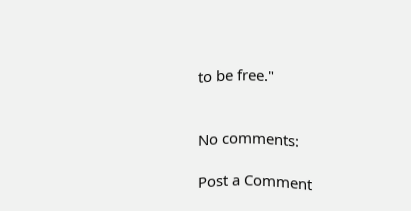to be free."


No comments:

Post a Comment